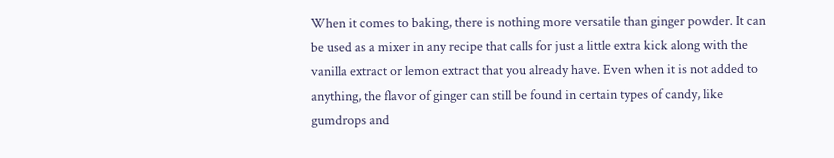When it comes to baking, there is nothing more versatile than ginger powder. It can be used as a mixer in any recipe that calls for just a little extra kick along with the vanilla extract or lemon extract that you already have. Even when it is not added to anything, the flavor of ginger can still be found in certain types of candy, like gumdrops and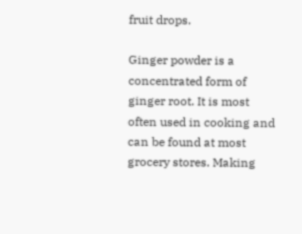fruit drops.

Ginger powder is a concentrated form of ginger root. It is most often used in cooking and can be found at most grocery stores. Making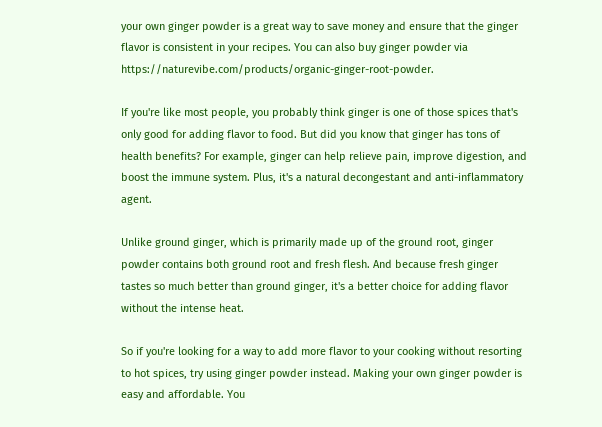your own ginger powder is a great way to save money and ensure that the ginger flavor is consistent in your recipes. You can also buy ginger powder via https://naturevibe.com/products/organic-ginger-root-powder.

If you're like most people, you probably think ginger is one of those spices that's only good for adding flavor to food. But did you know that ginger has tons of health benefits? For example, ginger can help relieve pain, improve digestion, and boost the immune system. Plus, it's a natural decongestant and anti-inflammatory agent.

Unlike ground ginger, which is primarily made up of the ground root, ginger powder contains both ground root and fresh flesh. And because fresh ginger tastes so much better than ground ginger, it's a better choice for adding flavor without the intense heat.

So if you're looking for a way to add more flavor to your cooking without resorting to hot spices, try using ginger powder instead. Making your own ginger powder is easy and affordable. You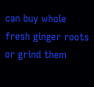can buy whole fresh ginger roots or grind them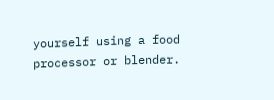yourself using a food processor or blender.